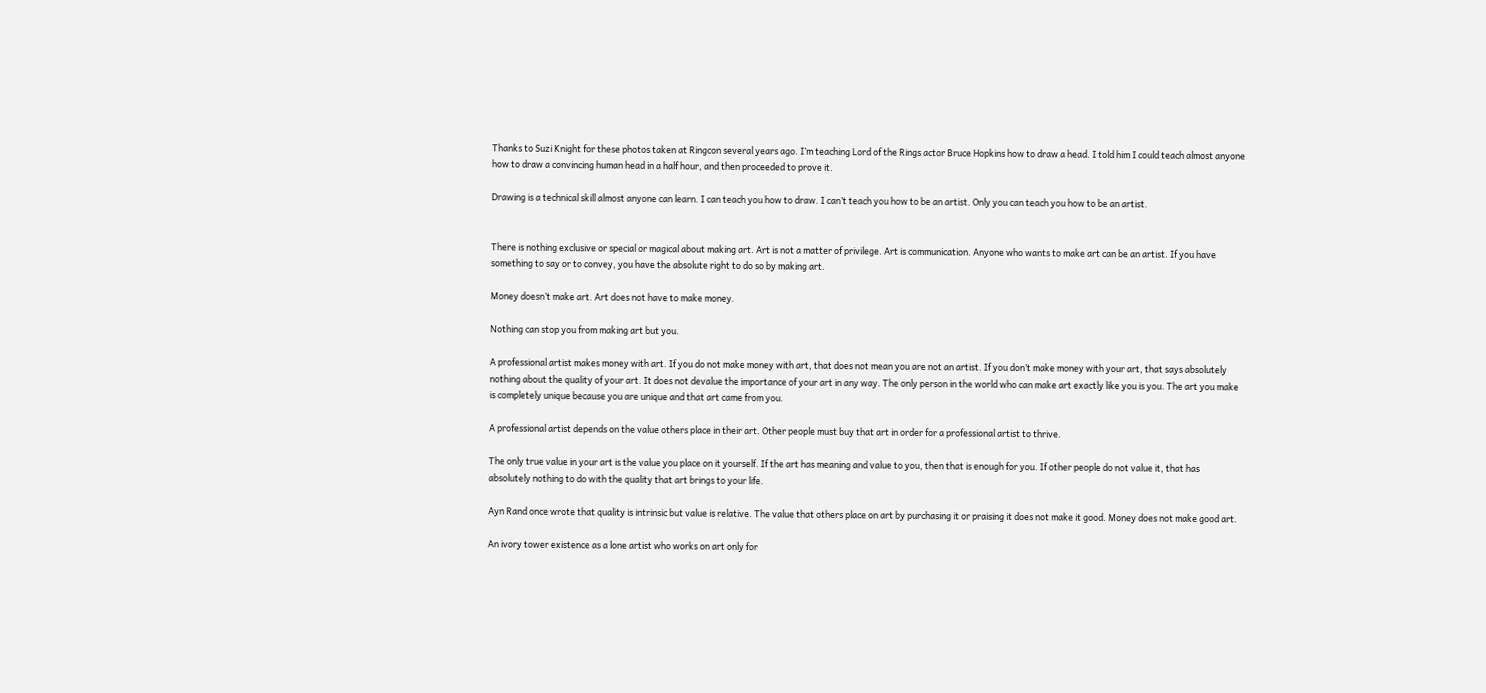Thanks to Suzi Knight for these photos taken at Ringcon several years ago. I’m teaching Lord of the Rings actor Bruce Hopkins how to draw a head. I told him I could teach almost anyone how to draw a convincing human head in a half hour, and then proceeded to prove it.

Drawing is a technical skill almost anyone can learn. I can teach you how to draw. I can’t teach you how to be an artist. Only you can teach you how to be an artist.


There is nothing exclusive or special or magical about making art. Art is not a matter of privilege. Art is communication. Anyone who wants to make art can be an artist. If you have something to say or to convey, you have the absolute right to do so by making art.

Money doesn’t make art. Art does not have to make money.

Nothing can stop you from making art but you.

A professional artist makes money with art. If you do not make money with art, that does not mean you are not an artist. If you don’t make money with your art, that says absolutely nothing about the quality of your art. It does not devalue the importance of your art in any way. The only person in the world who can make art exactly like you is you. The art you make is completely unique because you are unique and that art came from you.

A professional artist depends on the value others place in their art. Other people must buy that art in order for a professional artist to thrive.

The only true value in your art is the value you place on it yourself. If the art has meaning and value to you, then that is enough for you. If other people do not value it, that has absolutely nothing to do with the quality that art brings to your life.

Ayn Rand once wrote that quality is intrinsic but value is relative. The value that others place on art by purchasing it or praising it does not make it good. Money does not make good art.

An ivory tower existence as a lone artist who works on art only for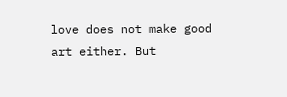love does not make good art either. But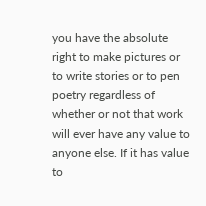you have the absolute right to make pictures or to write stories or to pen poetry regardless of whether or not that work will ever have any value to anyone else. If it has value to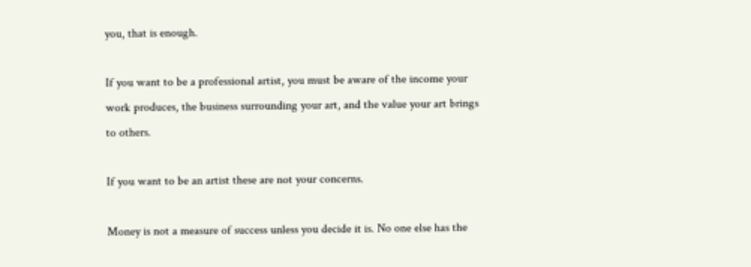you, that is enough.

If you want to be a professional artist, you must be aware of the income your work produces, the business surrounding your art, and the value your art brings to others.

If you want to be an artist these are not your concerns.

Money is not a measure of success unless you decide it is. No one else has the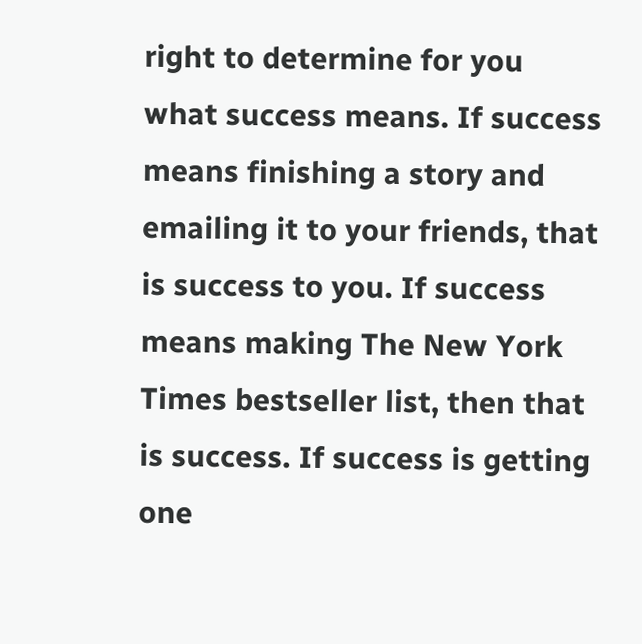right to determine for you what success means. If success means finishing a story and emailing it to your friends, that is success to you. If success means making The New York Times bestseller list, then that is success. If success is getting one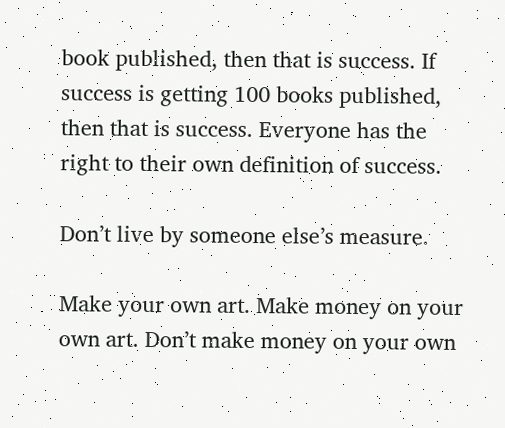book published, then that is success. If success is getting 100 books published, then that is success. Everyone has the right to their own definition of success.

Don’t live by someone else’s measure.

Make your own art. Make money on your own art. Don’t make money on your own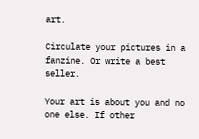art.

Circulate your pictures in a fanzine. Or write a best seller.

Your art is about you and no one else. If other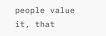people value it, that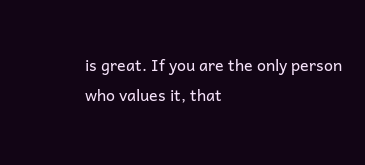is great. If you are the only person who values it, that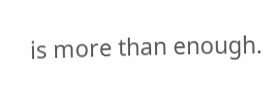is more than enough.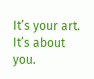It’s your art. It’s about you.